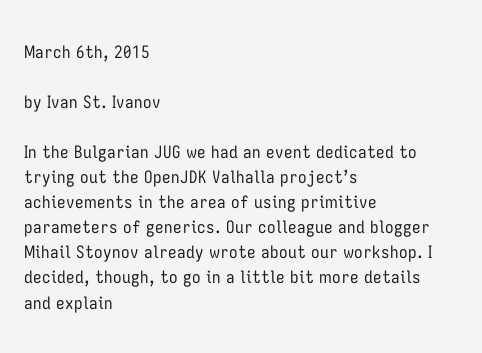March 6th, 2015

by Ivan St. Ivanov

In the Bulgarian JUG we had an event dedicated to trying out the OpenJDK Valhalla project’s achievements in the area of using primitive parameters of generics. Our colleague and blogger Mihail Stoynov already wrote about our workshop. I decided, though, to go in a little bit more details and explain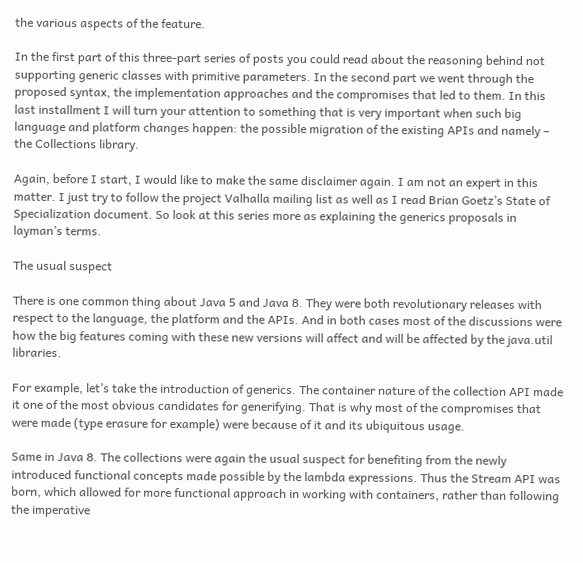the various aspects of the feature.

In the first part of this three-part series of posts you could read about the reasoning behind not supporting generic classes with primitive parameters. In the second part we went through the proposed syntax, the implementation approaches and the compromises that led to them. In this last installment I will turn your attention to something that is very important when such big language and platform changes happen: the possible migration of the existing APIs and namely – the Collections library.

Again, before I start, I would like to make the same disclaimer again. I am not an expert in this matter. I just try to follow the project Valhalla mailing list as well as I read Brian Goetz’s State of Specialization document. So look at this series more as explaining the generics proposals in layman’s terms.

The usual suspect

There is one common thing about Java 5 and Java 8. They were both revolutionary releases with respect to the language, the platform and the APIs. And in both cases most of the discussions were how the big features coming with these new versions will affect and will be affected by the java.util libraries.

For example, let’s take the introduction of generics. The container nature of the collection API made it one of the most obvious candidates for generifying. That is why most of the compromises that were made (type erasure for example) were because of it and its ubiquitous usage.

Same in Java 8. The collections were again the usual suspect for benefiting from the newly introduced functional concepts made possible by the lambda expressions. Thus the Stream API was born, which allowed for more functional approach in working with containers, rather than following the imperative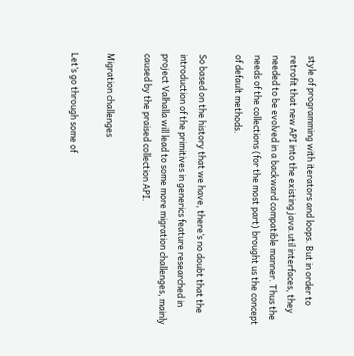style of programming with iterators and loops. But in order to retrofit that new API into the existing java.util interfaces, they needed to be evolved in a backward compatible manner. Thus the needs of the collections (for the most part) brought us the concept of default methods.

So based on the history that we have, there’s no doubt that the introduction of the primitives in generics feature researched in project Valhalla will lead to some more migration challenges, mainly caused by the praised collection API.

Migration challenges

Let’s go through some of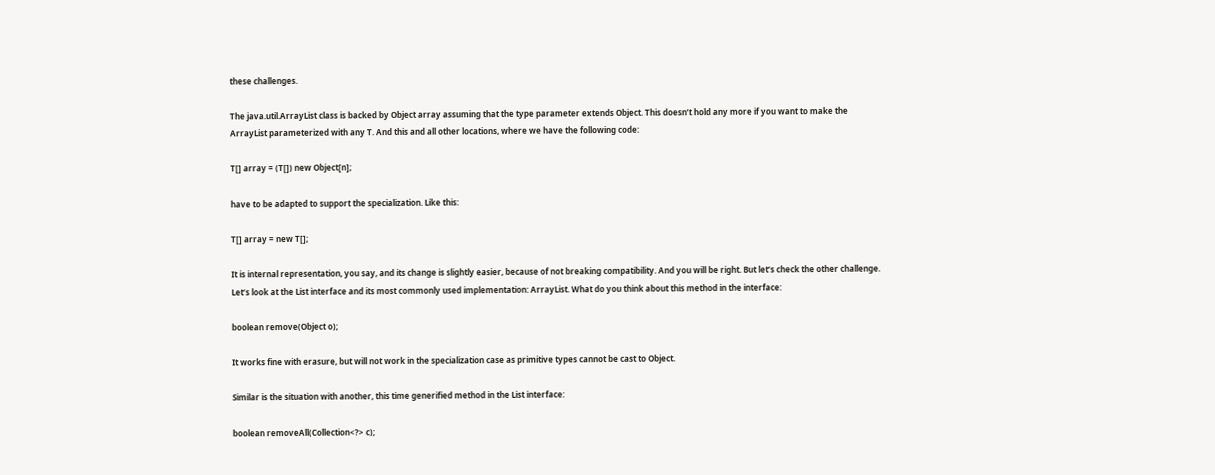these challenges.

The java.util.ArrayList class is backed by Object array assuming that the type parameter extends Object. This doesn’t hold any more if you want to make the ArrayList parameterized with any T. And this and all other locations, where we have the following code:

T[] array = (T[]) new Object[n];

have to be adapted to support the specialization. Like this:

T[] array = new T[];

It is internal representation, you say, and its change is slightly easier, because of not breaking compatibility. And you will be right. But let’s check the other challenge. Let’s look at the List interface and its most commonly used implementation: ArrayList. What do you think about this method in the interface:

boolean remove(Object o);

It works fine with erasure, but will not work in the specialization case as primitive types cannot be cast to Object.

Similar is the situation with another, this time generified method in the List interface:

boolean removeAll(Collection<?> c);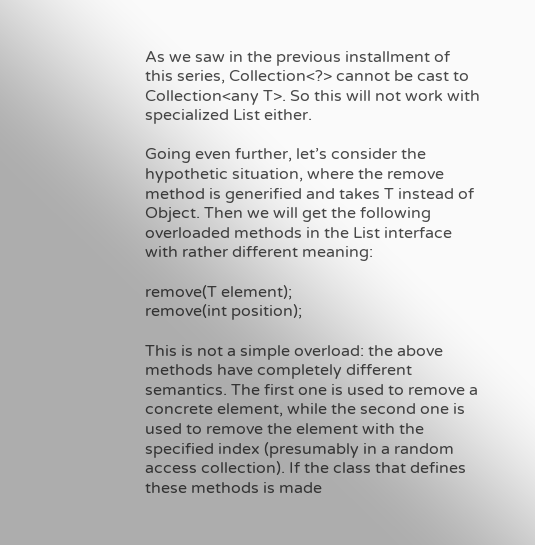As we saw in the previous installment of this series, Collection<?> cannot be cast to Collection<any T>. So this will not work with specialized List either.

Going even further, let’s consider the hypothetic situation, where the remove method is generified and takes T instead of Object. Then we will get the following overloaded methods in the List interface with rather different meaning:

remove(T element);
remove(int position);

This is not a simple overload: the above methods have completely different semantics. The first one is used to remove a concrete element, while the second one is used to remove the element with the specified index (presumably in a random access collection). If the class that defines these methods is made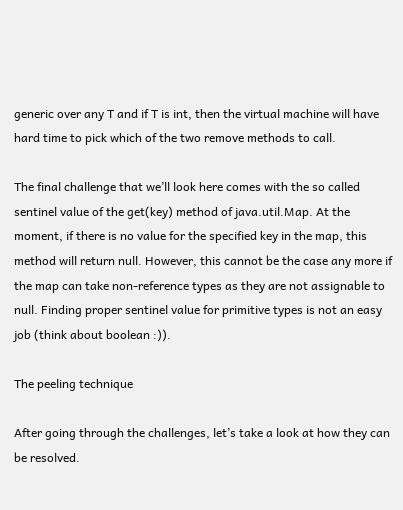generic over any T and if T is int, then the virtual machine will have hard time to pick which of the two remove methods to call.

The final challenge that we’ll look here comes with the so called sentinel value of the get(key) method of java.util.Map. At the moment, if there is no value for the specified key in the map, this method will return null. However, this cannot be the case any more if the map can take non-reference types as they are not assignable to null. Finding proper sentinel value for primitive types is not an easy job (think about boolean :)).

The peeling technique

After going through the challenges, let’s take a look at how they can be resolved.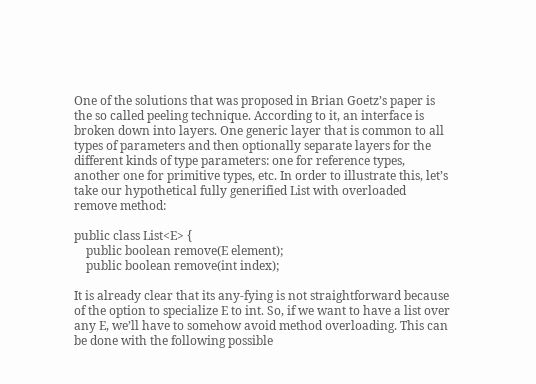One of the solutions that was proposed in Brian Goetz’s paper is the so called peeling technique. According to it, an interface is broken down into layers. One generic layer that is common to all types of parameters and then optionally separate layers for the different kinds of type parameters: one for reference types, another one for primitive types, etc. In order to illustrate this, let’s take our hypothetical fully generified List with overloaded remove method:

public class List<E> {
    public boolean remove(E element);
    public boolean remove(int index);

It is already clear that its any-fying is not straightforward because of the option to specialize E to int. So, if we want to have a list over any E, we’ll have to somehow avoid method overloading. This can be done with the following possible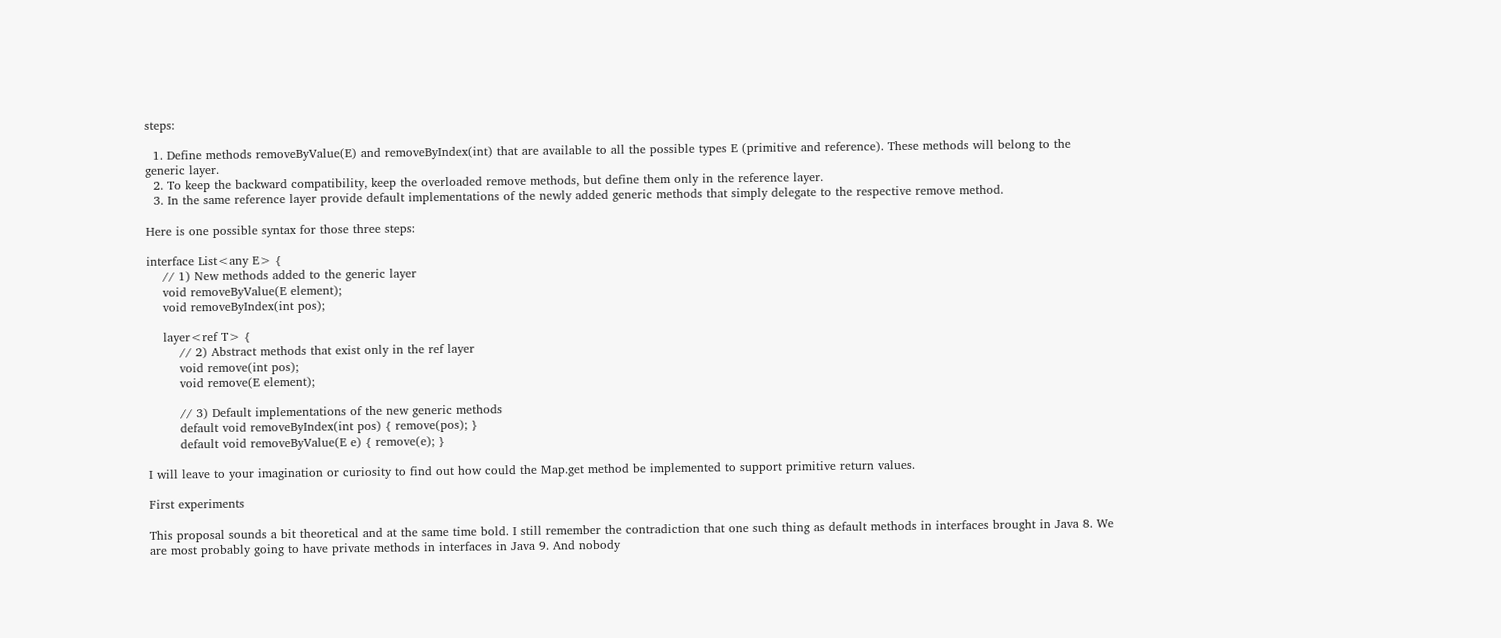steps:

  1. Define methods removeByValue(E) and removeByIndex(int) that are available to all the possible types E (primitive and reference). These methods will belong to the generic layer.
  2. To keep the backward compatibility, keep the overloaded remove methods, but define them only in the reference layer.
  3. In the same reference layer provide default implementations of the newly added generic methods that simply delegate to the respective remove method.

Here is one possible syntax for those three steps:

interface List<any E> {
    // 1) New methods added to the generic layer
    void removeByValue(E element);
    void removeByIndex(int pos);

    layer<ref T> {
        // 2) Abstract methods that exist only in the ref layer
        void remove(int pos);
        void remove(E element);

        // 3) Default implementations of the new generic methods
        default void removeByIndex(int pos) { remove(pos); }
        default void removeByValue(E e) { remove(e); }

I will leave to your imagination or curiosity to find out how could the Map.get method be implemented to support primitive return values.

First experiments

This proposal sounds a bit theoretical and at the same time bold. I still remember the contradiction that one such thing as default methods in interfaces brought in Java 8. We are most probably going to have private methods in interfaces in Java 9. And nobody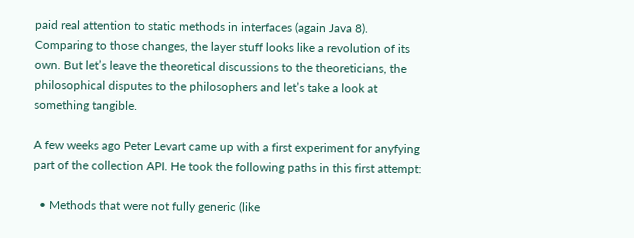paid real attention to static methods in interfaces (again Java 8). Comparing to those changes, the layer stuff looks like a revolution of its own. But let’s leave the theoretical discussions to the theoreticians, the philosophical disputes to the philosophers and let’s take a look at something tangible.

A few weeks ago Peter Levart came up with a first experiment for anyfying part of the collection API. He took the following paths in this first attempt:

  • Methods that were not fully generic (like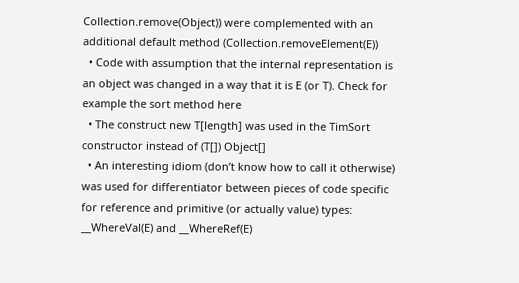Collection.remove(Object)) were complemented with an additional default method (Collection.removeElement(E))
  • Code with assumption that the internal representation is an object was changed in a way that it is E (or T). Check for example the sort method here
  • The construct new T[length] was used in the TimSort constructor instead of (T[]) Object[]
  • An interesting idiom (don’t know how to call it otherwise) was used for differentiator between pieces of code specific for reference and primitive (or actually value) types: __WhereVal(E) and __WhereRef(E)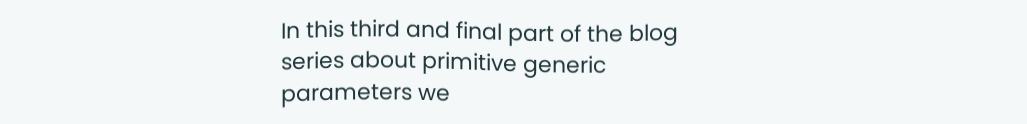In this third and final part of the blog series about primitive generic parameters we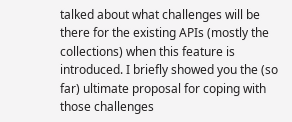talked about what challenges will be there for the existing APIs (mostly the collections) when this feature is introduced. I briefly showed you the (so far) ultimate proposal for coping with those challenges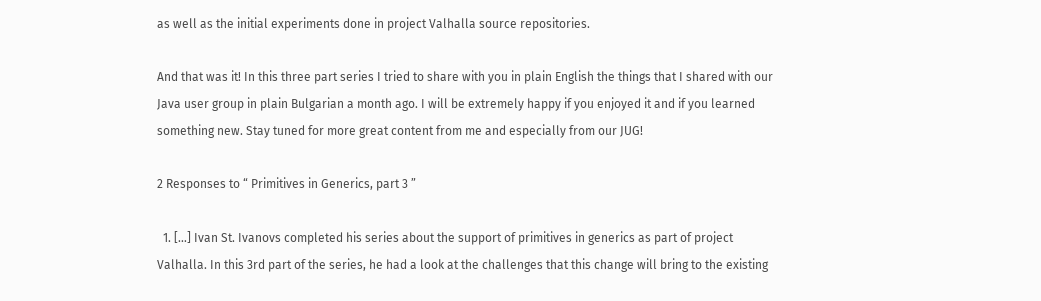as well as the initial experiments done in project Valhalla source repositories.

And that was it! In this three part series I tried to share with you in plain English the things that I shared with our Java user group in plain Bulgarian a month ago. I will be extremely happy if you enjoyed it and if you learned something new. Stay tuned for more great content from me and especially from our JUG!

2 Responses to “ Primitives in Generics, part 3 ”

  1. […] Ivan St. Ivanovs completed his series about the support of primitives in generics as part of project Valhalla. In this 3rd part of the series, he had a look at the challenges that this change will bring to the existing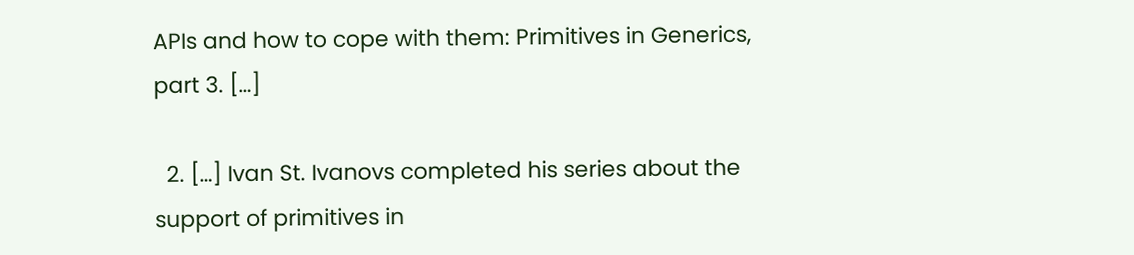APIs and how to cope with them: Primitives in Generics, part 3. […]

  2. […] Ivan St. Ivanovs completed his series about the support of primitives in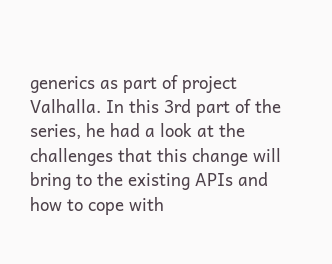generics as part of project Valhalla. In this 3rd part of the series, he had a look at the challenges that this change will bring to the existing APIs and how to cope with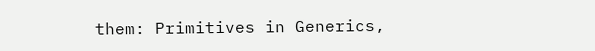them: Primitives in Generics,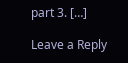part 3. […]

Leave a Reply